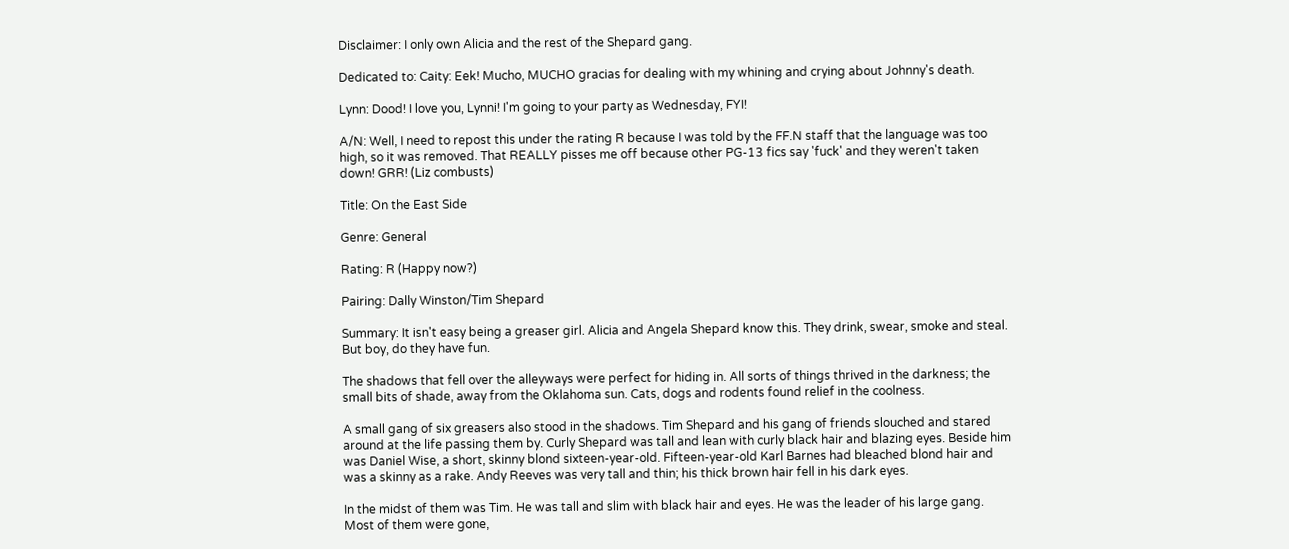Disclaimer: I only own Alicia and the rest of the Shepard gang.

Dedicated to: Caity: Eek! Mucho, MUCHO gracias for dealing with my whining and crying about Johnny's death.

Lynn: Dood! I love you, Lynni! I'm going to your party as Wednesday, FYI!

A/N: Well, I need to repost this under the rating R because I was told by the FF.N staff that the language was too high, so it was removed. That REALLY pisses me off because other PG-13 fics say 'fuck' and they weren't taken down! GRR! (Liz combusts)

Title: On the East Side

Genre: General

Rating: R (Happy now?)

Pairing: Dally Winston/Tim Shepard

Summary: It isn't easy being a greaser girl. Alicia and Angela Shepard know this. They drink, swear, smoke and steal. But boy, do they have fun.

The shadows that fell over the alleyways were perfect for hiding in. All sorts of things thrived in the darkness; the small bits of shade, away from the Oklahoma sun. Cats, dogs and rodents found relief in the coolness.

A small gang of six greasers also stood in the shadows. Tim Shepard and his gang of friends slouched and stared around at the life passing them by. Curly Shepard was tall and lean with curly black hair and blazing eyes. Beside him was Daniel Wise, a short, skinny blond sixteen-year-old. Fifteen-year-old Karl Barnes had bleached blond hair and was a skinny as a rake. Andy Reeves was very tall and thin; his thick brown hair fell in his dark eyes.

In the midst of them was Tim. He was tall and slim with black hair and eyes. He was the leader of his large gang. Most of them were gone,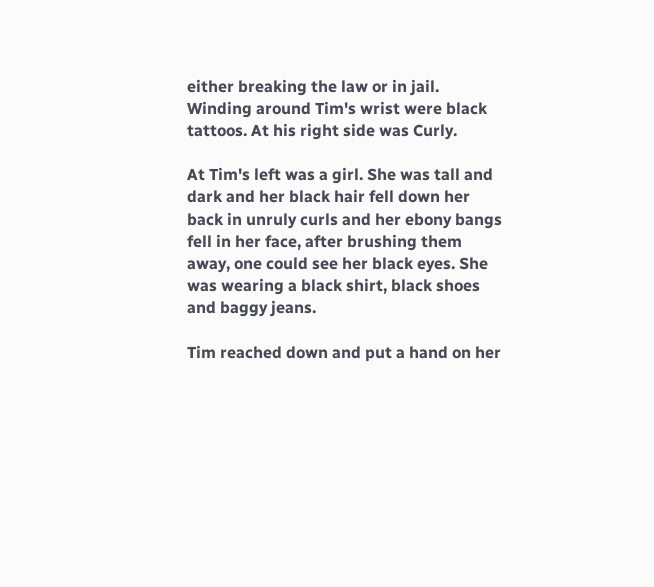either breaking the law or in jail. Winding around Tim's wrist were black tattoos. At his right side was Curly.

At Tim's left was a girl. She was tall and dark and her black hair fell down her back in unruly curls and her ebony bangs fell in her face, after brushing them away, one could see her black eyes. She was wearing a black shirt, black shoes and baggy jeans.

Tim reached down and put a hand on her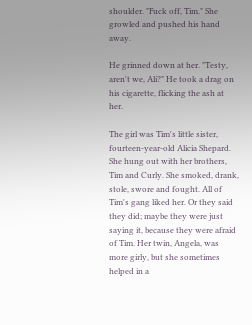shoulder. "Fuck off, Tim." She growled and pushed his hand away.

He grinned down at her. "Testy, aren't we, Ali?" He took a drag on his cigarette, flicking the ash at her.

The girl was Tim's little sister, fourteen-year-old Alicia Shepard. She hung out with her brothers, Tim and Curly. She smoked, drank, stole, swore and fought. All of Tim's gang liked her. Or they said they did; maybe they were just saying it, because they were afraid of Tim. Her twin, Angela, was more girly, but she sometimes helped in a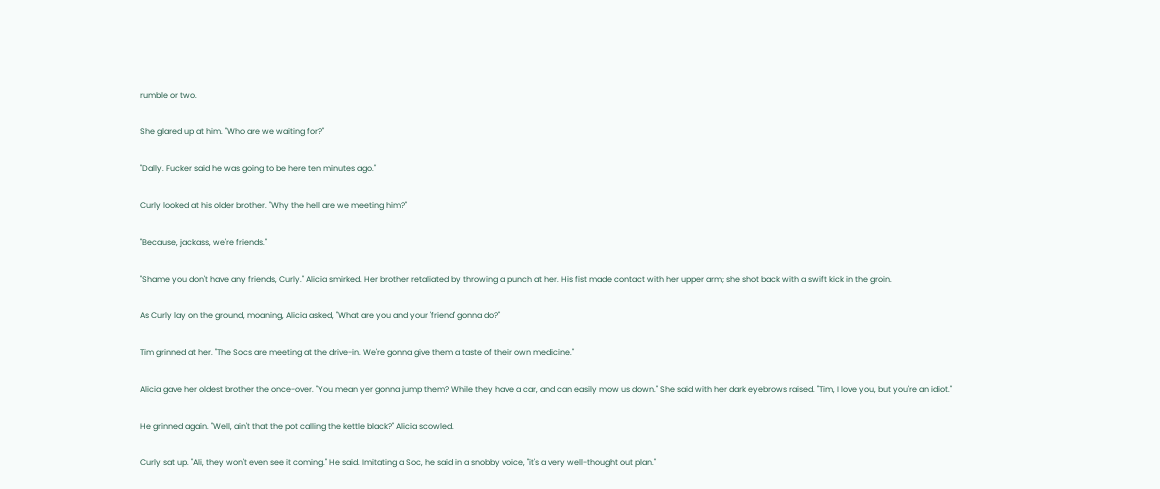rumble or two.

She glared up at him. "Who are we waiting for?"

"Dally. Fucker said he was going to be here ten minutes ago."

Curly looked at his older brother. "Why the hell are we meeting him?"

"Because, jackass, we're friends."

"Shame you don't have any friends, Curly." Alicia smirked. Her brother retaliated by throwing a punch at her. His fist made contact with her upper arm; she shot back with a swift kick in the groin.

As Curly lay on the ground, moaning, Alicia asked, "What are you and your 'friend' gonna do?"

Tim grinned at her. "The Socs are meeting at the drive-in. We're gonna give them a taste of their own medicine."

Alicia gave her oldest brother the once-over. "You mean yer gonna jump them? While they have a car, and can easily mow us down." She said with her dark eyebrows raised. "Tim, I love you, but you're an idiot."

He grinned again. "Well, ain't that the pot calling the kettle black?" Alicia scowled.

Curly sat up. "Ali, they won't even see it coming." He said. Imitating a Soc, he said in a snobby voice, "it's a very well-thought out plan."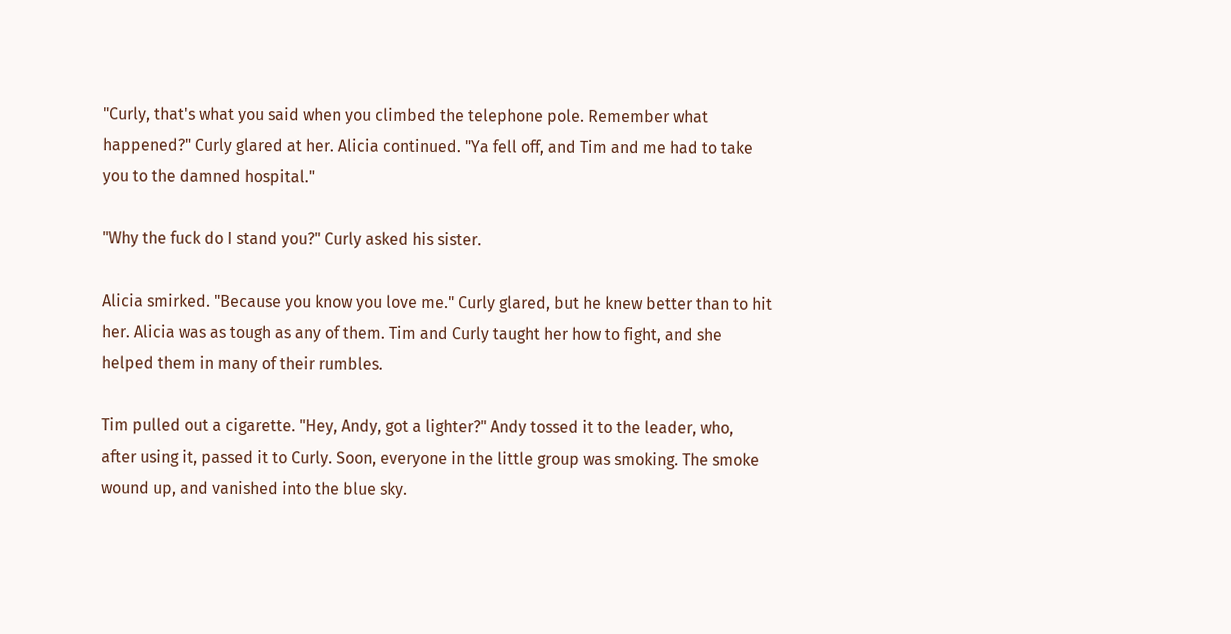"Curly, that's what you said when you climbed the telephone pole. Remember what happened?" Curly glared at her. Alicia continued. "Ya fell off, and Tim and me had to take you to the damned hospital."

"Why the fuck do I stand you?" Curly asked his sister.

Alicia smirked. "Because you know you love me." Curly glared, but he knew better than to hit her. Alicia was as tough as any of them. Tim and Curly taught her how to fight, and she helped them in many of their rumbles.

Tim pulled out a cigarette. "Hey, Andy, got a lighter?" Andy tossed it to the leader, who, after using it, passed it to Curly. Soon, everyone in the little group was smoking. The smoke wound up, and vanished into the blue sky.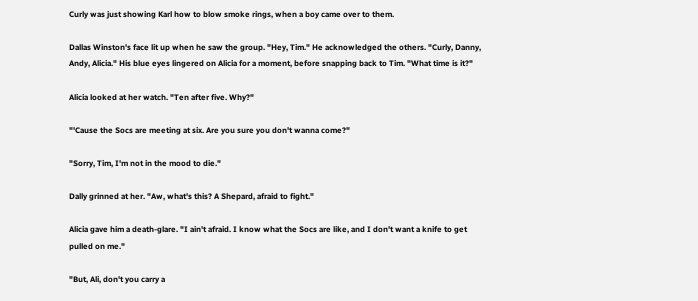Curly was just showing Karl how to blow smoke rings, when a boy came over to them.

Dallas Winston's face lit up when he saw the group. "Hey, Tim." He acknowledged the others. "Curly, Danny, Andy, Alicia." His blue eyes lingered on Alicia for a moment, before snapping back to Tim. "What time is it?"

Alicia looked at her watch. "Ten after five. Why?"

"'Cause the Socs are meeting at six. Are you sure you don't wanna come?"

"Sorry, Tim, I'm not in the mood to die."

Dally grinned at her. "Aw, what's this? A Shepard, afraid to fight."

Alicia gave him a death-glare. "I ain't afraid. I know what the Socs are like, and I don't want a knife to get pulled on me."

"But, Ali, don't you carry a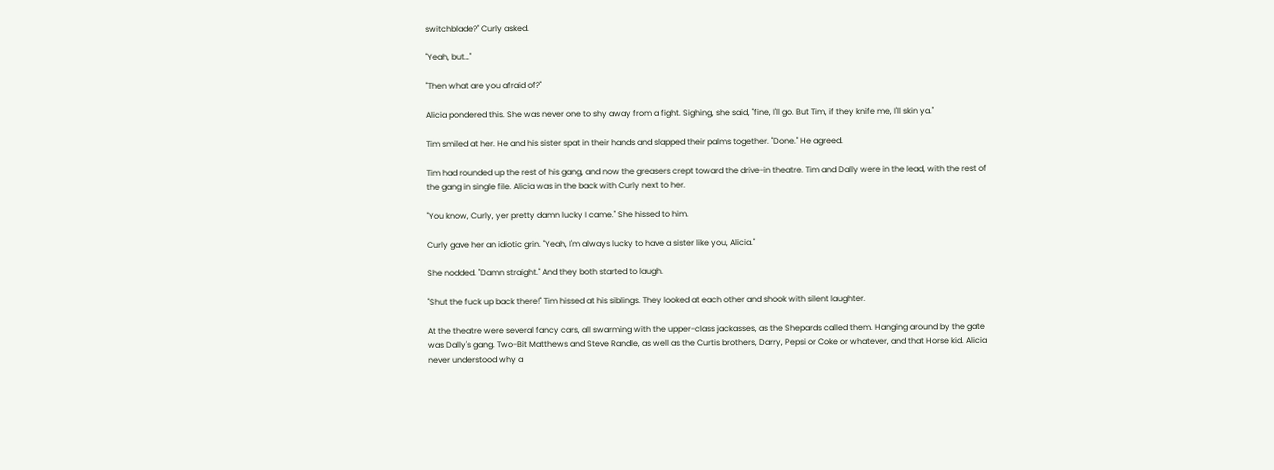switchblade?" Curly asked.

"Yeah, but…"

"Then what are you afraid of?"

Alicia pondered this. She was never one to shy away from a fight. Sighing, she said, "fine, I'll go. But Tim, if they knife me, I'll skin ya."

Tim smiled at her. He and his sister spat in their hands and slapped their palms together. "Done." He agreed.

Tim had rounded up the rest of his gang, and now the greasers crept toward the drive-in theatre. Tim and Dally were in the lead, with the rest of the gang in single file. Alicia was in the back with Curly next to her.

"You know, Curly, yer pretty damn lucky I came." She hissed to him.

Curly gave her an idiotic grin. "Yeah, I'm always lucky to have a sister like you, Alicia."

She nodded. "Damn straight." And they both started to laugh.

"Shut the fuck up back there!" Tim hissed at his siblings. They looked at each other and shook with silent laughter.

At the theatre were several fancy cars, all swarming with the upper-class jackasses, as the Shepards called them. Hanging around by the gate was Dally's gang. Two-Bit Matthews and Steve Randle, as well as the Curtis brothers, Darry, Pepsi or Coke or whatever, and that Horse kid. Alicia never understood why a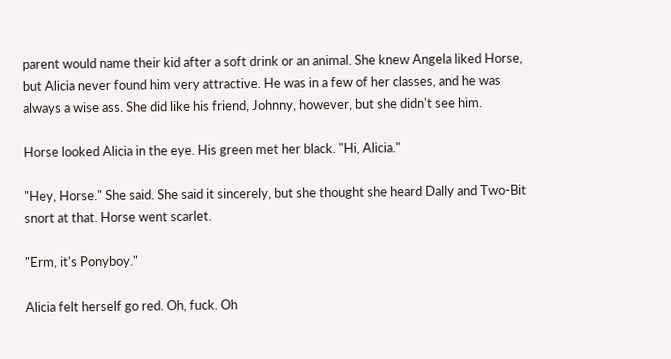parent would name their kid after a soft drink or an animal. She knew Angela liked Horse, but Alicia never found him very attractive. He was in a few of her classes, and he was always a wise ass. She did like his friend, Johnny, however, but she didn't see him.

Horse looked Alicia in the eye. His green met her black. "Hi, Alicia."

"Hey, Horse." She said. She said it sincerely, but she thought she heard Dally and Two-Bit snort at that. Horse went scarlet.

"Erm, it's Ponyboy."

Alicia felt herself go red. Oh, fuck. Oh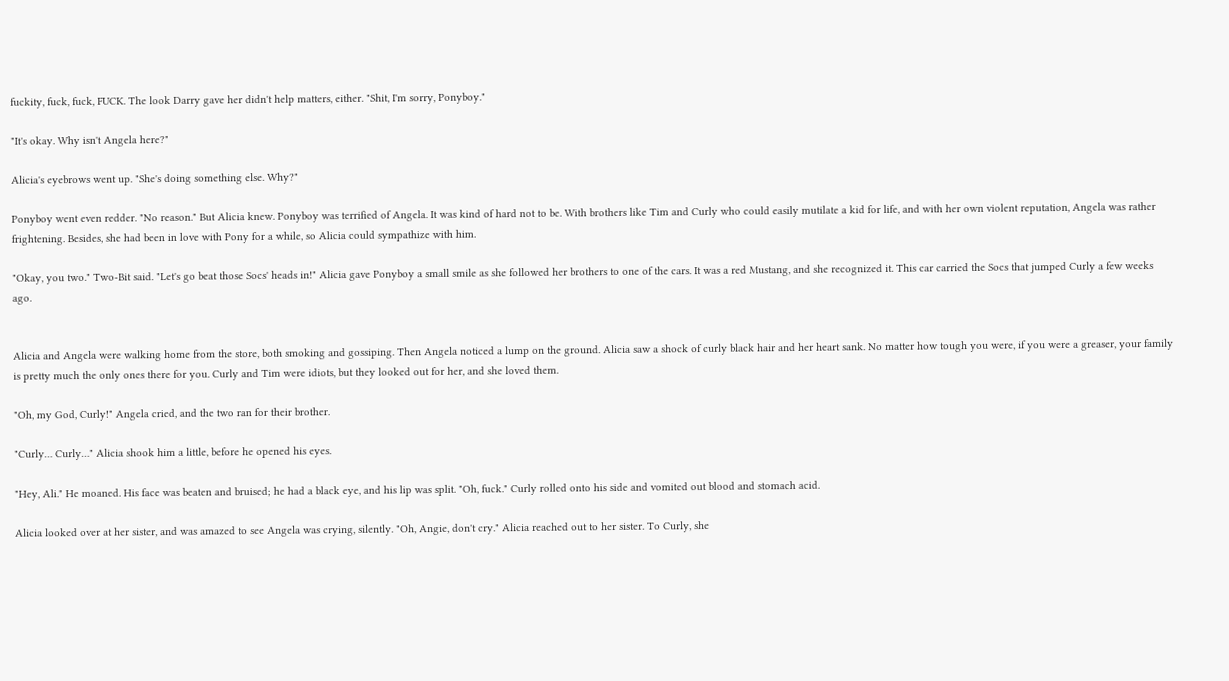fuckity, fuck, fuck, FUCK. The look Darry gave her didn't help matters, either. "Shit, I'm sorry, Ponyboy."

"It's okay. Why isn't Angela here?"

Alicia's eyebrows went up. "She's doing something else. Why?"

Ponyboy went even redder. "No reason." But Alicia knew. Ponyboy was terrified of Angela. It was kind of hard not to be. With brothers like Tim and Curly who could easily mutilate a kid for life, and with her own violent reputation, Angela was rather frightening. Besides, she had been in love with Pony for a while, so Alicia could sympathize with him.

"Okay, you two." Two-Bit said. "Let's go beat those Socs' heads in!" Alicia gave Ponyboy a small smile as she followed her brothers to one of the cars. It was a red Mustang, and she recognized it. This car carried the Socs that jumped Curly a few weeks ago.


Alicia and Angela were walking home from the store, both smoking and gossiping. Then Angela noticed a lump on the ground. Alicia saw a shock of curly black hair and her heart sank. No matter how tough you were, if you were a greaser, your family is pretty much the only ones there for you. Curly and Tim were idiots, but they looked out for her, and she loved them.

"Oh, my God, Curly!" Angela cried, and the two ran for their brother.

"Curly… Curly…" Alicia shook him a little, before he opened his eyes.

"Hey, Ali." He moaned. His face was beaten and bruised; he had a black eye, and his lip was split. "Oh, fuck." Curly rolled onto his side and vomited out blood and stomach acid.

Alicia looked over at her sister, and was amazed to see Angela was crying, silently. "Oh, Angie, don't cry." Alicia reached out to her sister. To Curly, she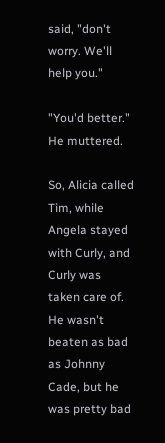said, "don't worry. We'll help you."

"You'd better." He muttered.

So, Alicia called Tim, while Angela stayed with Curly, and Curly was taken care of. He wasn't beaten as bad as Johnny Cade, but he was pretty bad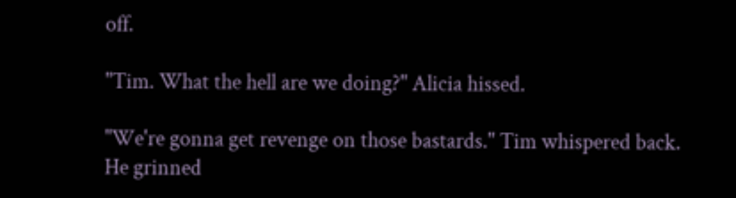off.

"Tim. What the hell are we doing?" Alicia hissed.

"We're gonna get revenge on those bastards." Tim whispered back. He grinned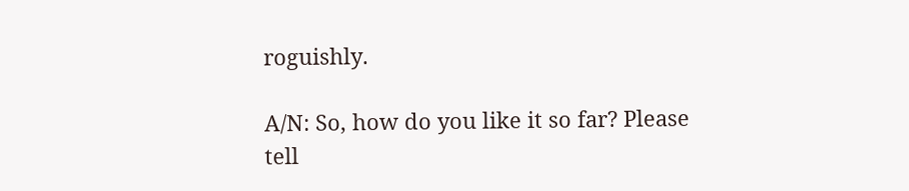roguishly.

A/N: So, how do you like it so far? Please tell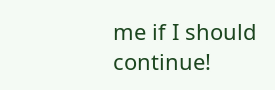me if I should continue!